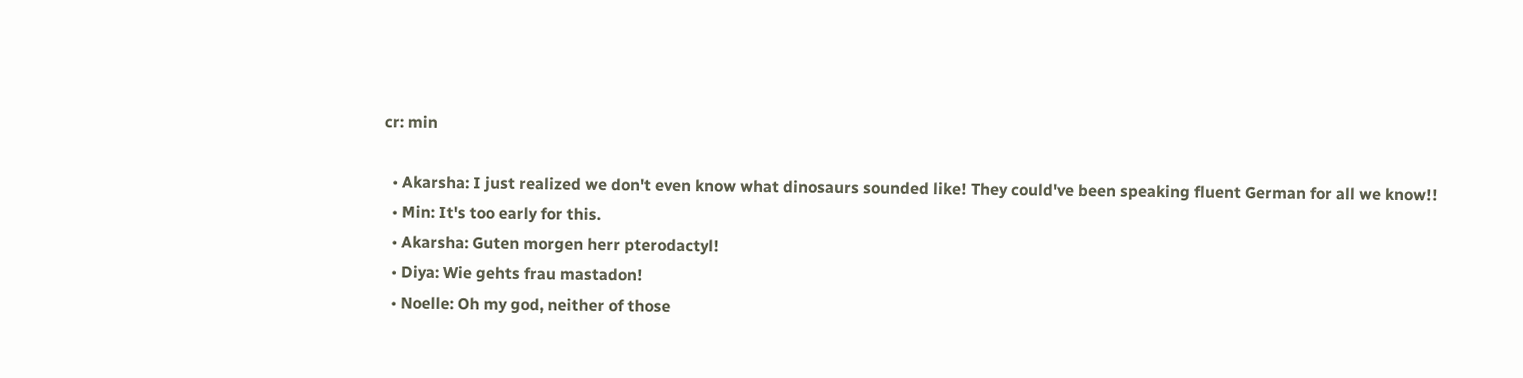cr: min

  • Akarsha: I just realized we don't even know what dinosaurs sounded like! They could've been speaking fluent German for all we know!!
  • Min: It's too early for this.
  • Akarsha: Guten morgen herr pterodactyl!
  • Diya: Wie gehts frau mastadon!
  • Noelle: Oh my god, neither of those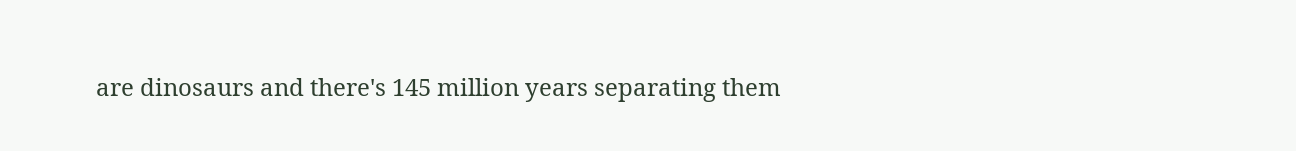are dinosaurs and there's 145 million years separating them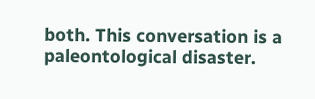both. This conversation is a paleontological disaster.